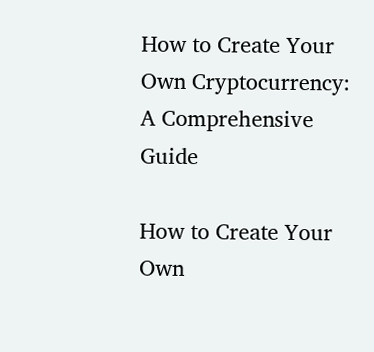How to Create Your Own Cryptocurrency: A Comprehensive Guide

How to Create Your Own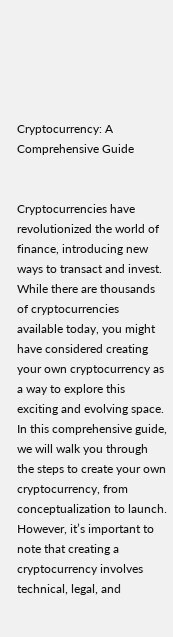Cryptocurrency: A Comprehensive Guide


Cryptocurrencies have revolutionized the world of finance, introducing new ways to transact and invest. While there are thousands of cryptocurrencies available today, you might have considered creating your own cryptocurrency as a way to explore this exciting and evolving space. In this comprehensive guide, we will walk you through the steps to create your own cryptocurrency, from conceptualization to launch. However, it’s important to note that creating a cryptocurrency involves technical, legal, and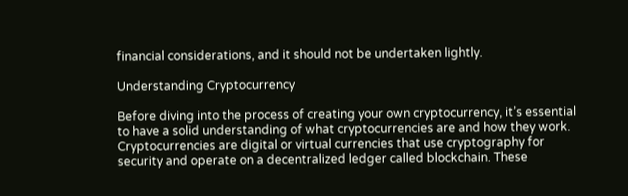financial considerations, and it should not be undertaken lightly.

Understanding Cryptocurrency

Before diving into the process of creating your own cryptocurrency, it’s essential to have a solid understanding of what cryptocurrencies are and how they work. Cryptocurrencies are digital or virtual currencies that use cryptography for security and operate on a decentralized ledger called blockchain. These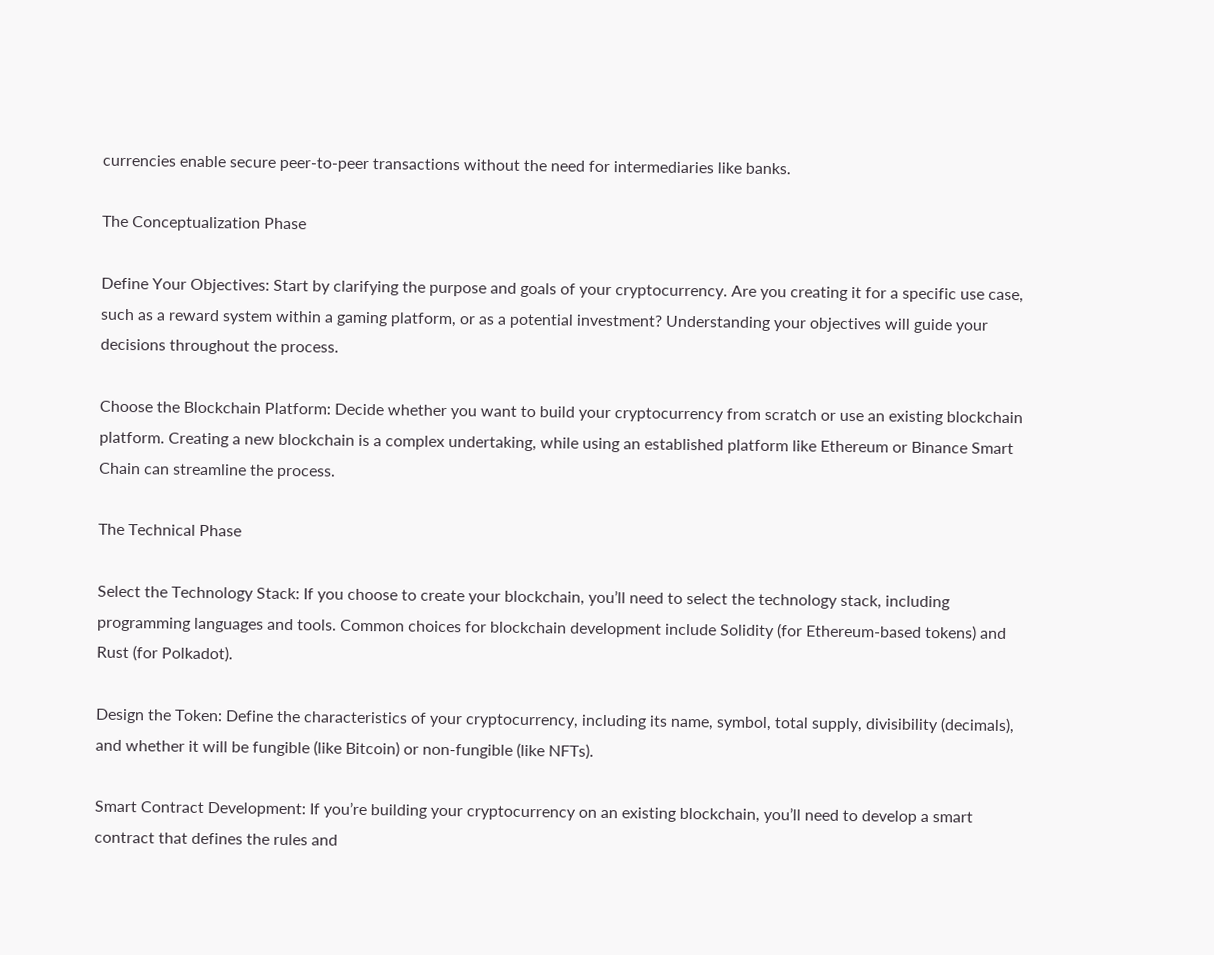currencies enable secure peer-to-peer transactions without the need for intermediaries like banks.

The Conceptualization Phase

Define Your Objectives: Start by clarifying the purpose and goals of your cryptocurrency. Are you creating it for a specific use case, such as a reward system within a gaming platform, or as a potential investment? Understanding your objectives will guide your decisions throughout the process.

Choose the Blockchain Platform: Decide whether you want to build your cryptocurrency from scratch or use an existing blockchain platform. Creating a new blockchain is a complex undertaking, while using an established platform like Ethereum or Binance Smart Chain can streamline the process.

The Technical Phase

Select the Technology Stack: If you choose to create your blockchain, you’ll need to select the technology stack, including programming languages and tools. Common choices for blockchain development include Solidity (for Ethereum-based tokens) and Rust (for Polkadot).

Design the Token: Define the characteristics of your cryptocurrency, including its name, symbol, total supply, divisibility (decimals), and whether it will be fungible (like Bitcoin) or non-fungible (like NFTs).

Smart Contract Development: If you’re building your cryptocurrency on an existing blockchain, you’ll need to develop a smart contract that defines the rules and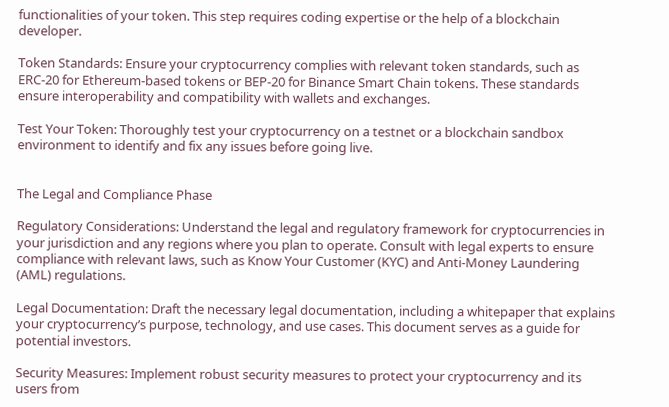functionalities of your token. This step requires coding expertise or the help of a blockchain developer.

Token Standards: Ensure your cryptocurrency complies with relevant token standards, such as ERC-20 for Ethereum-based tokens or BEP-20 for Binance Smart Chain tokens. These standards ensure interoperability and compatibility with wallets and exchanges.

Test Your Token: Thoroughly test your cryptocurrency on a testnet or a blockchain sandbox environment to identify and fix any issues before going live.


The Legal and Compliance Phase

Regulatory Considerations: Understand the legal and regulatory framework for cryptocurrencies in your jurisdiction and any regions where you plan to operate. Consult with legal experts to ensure compliance with relevant laws, such as Know Your Customer (KYC) and Anti-Money Laundering (AML) regulations.

Legal Documentation: Draft the necessary legal documentation, including a whitepaper that explains your cryptocurrency’s purpose, technology, and use cases. This document serves as a guide for potential investors.

Security Measures: Implement robust security measures to protect your cryptocurrency and its users from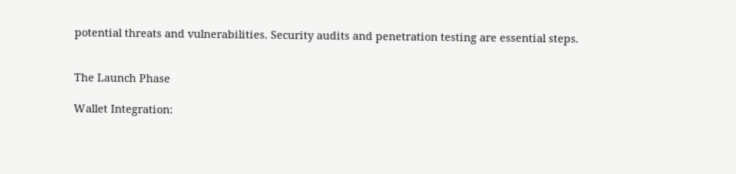potential threats and vulnerabilities. Security audits and penetration testing are essential steps.


The Launch Phase

Wallet Integration: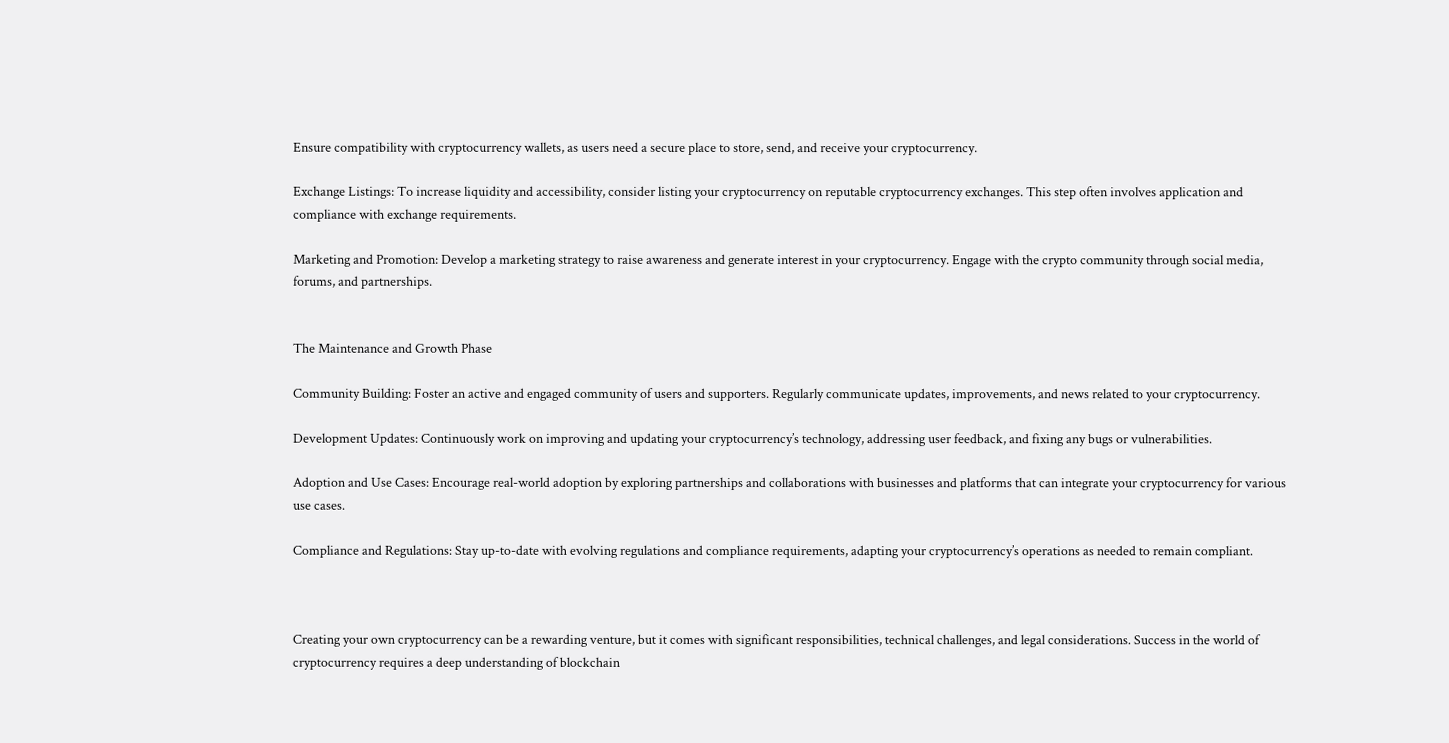Ensure compatibility with cryptocurrency wallets, as users need a secure place to store, send, and receive your cryptocurrency.

Exchange Listings: To increase liquidity and accessibility, consider listing your cryptocurrency on reputable cryptocurrency exchanges. This step often involves application and compliance with exchange requirements.

Marketing and Promotion: Develop a marketing strategy to raise awareness and generate interest in your cryptocurrency. Engage with the crypto community through social media, forums, and partnerships.


The Maintenance and Growth Phase

Community Building: Foster an active and engaged community of users and supporters. Regularly communicate updates, improvements, and news related to your cryptocurrency.

Development Updates: Continuously work on improving and updating your cryptocurrency’s technology, addressing user feedback, and fixing any bugs or vulnerabilities.

Adoption and Use Cases: Encourage real-world adoption by exploring partnerships and collaborations with businesses and platforms that can integrate your cryptocurrency for various use cases.

Compliance and Regulations: Stay up-to-date with evolving regulations and compliance requirements, adapting your cryptocurrency’s operations as needed to remain compliant.



Creating your own cryptocurrency can be a rewarding venture, but it comes with significant responsibilities, technical challenges, and legal considerations. Success in the world of cryptocurrency requires a deep understanding of blockchain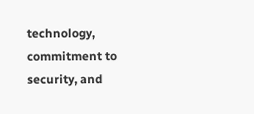technology, commitment to security, and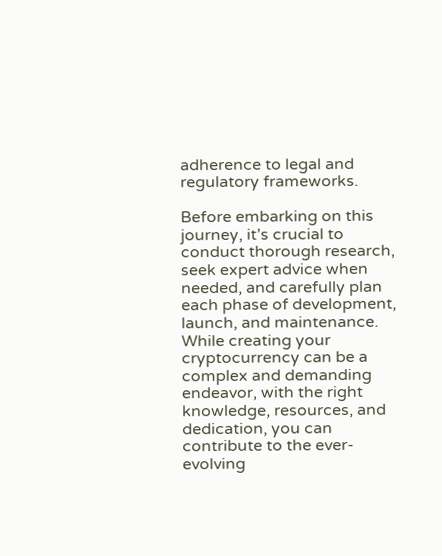adherence to legal and regulatory frameworks.

Before embarking on this journey, it’s crucial to conduct thorough research, seek expert advice when needed, and carefully plan each phase of development, launch, and maintenance. While creating your cryptocurrency can be a complex and demanding endeavor, with the right knowledge, resources, and dedication, you can contribute to the ever-evolving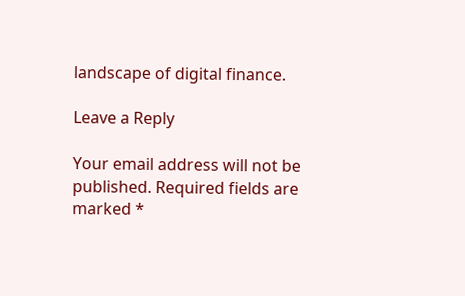landscape of digital finance.

Leave a Reply

Your email address will not be published. Required fields are marked *